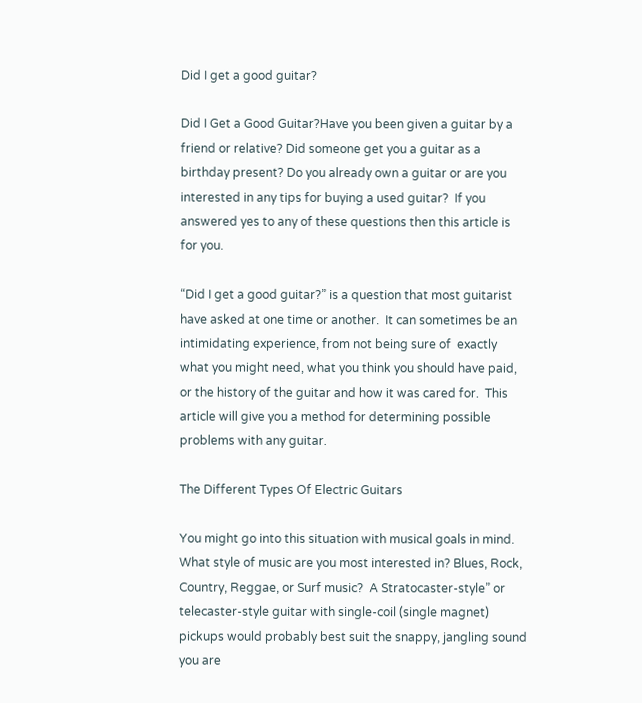Did I get a good guitar?

Did I Get a Good Guitar?Have you been given a guitar by a friend or relative? Did someone get you a guitar as a birthday present? Do you already own a guitar or are you interested in any tips for buying a used guitar?  If you answered yes to any of these questions then this article is for you.

“Did I get a good guitar?” is a question that most guitarist have asked at one time or another.  It can sometimes be an intimidating experience, from not being sure of  exactly what you might need, what you think you should have paid, or the history of the guitar and how it was cared for.  This article will give you a method for determining possible problems with any guitar.

The Different Types Of Electric Guitars

You might go into this situation with musical goals in mind.  What style of music are you most interested in? Blues, Rock, Country, Reggae, or Surf music?  A Stratocaster-style” or telecaster-style guitar with single-coil (single magnet) pickups would probably best suit the snappy, jangling sound you are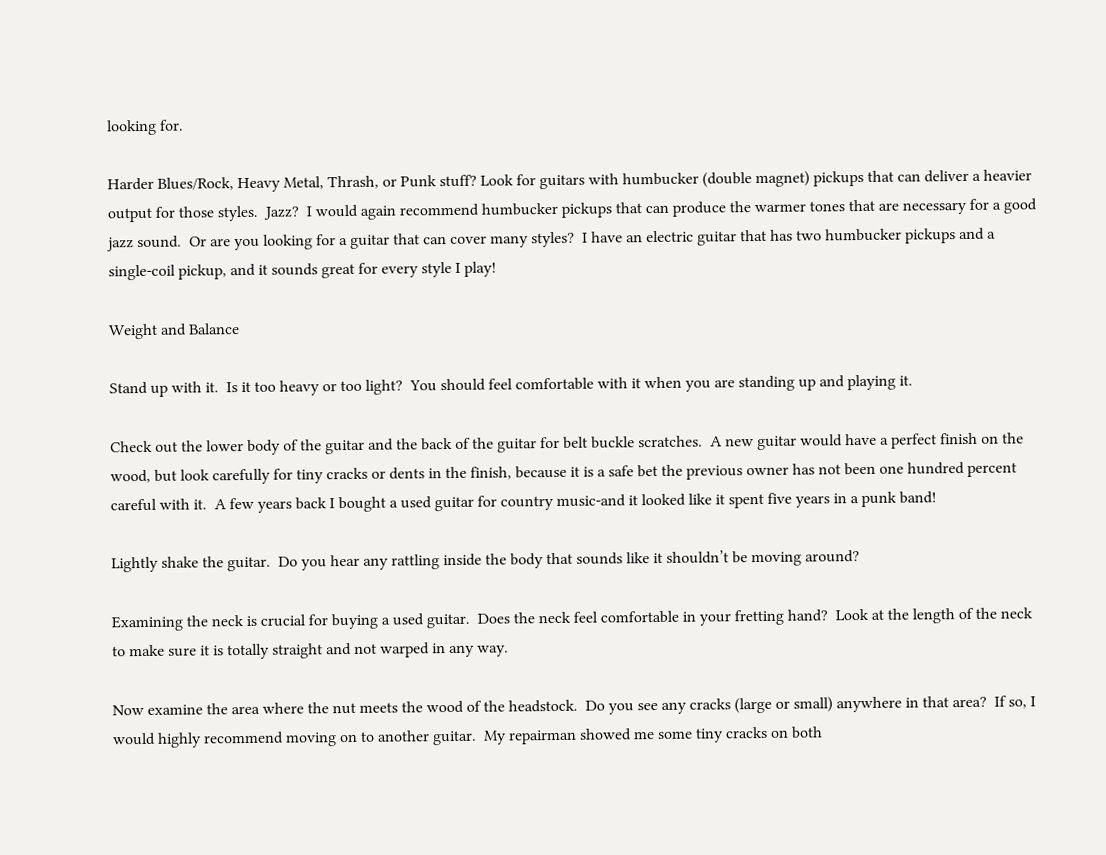looking for.

Harder Blues/Rock, Heavy Metal, Thrash, or Punk stuff? Look for guitars with humbucker (double magnet) pickups that can deliver a heavier output for those styles.  Jazz?  I would again recommend humbucker pickups that can produce the warmer tones that are necessary for a good jazz sound.  Or are you looking for a guitar that can cover many styles?  I have an electric guitar that has two humbucker pickups and a single-coil pickup, and it sounds great for every style I play!

Weight and Balance

Stand up with it.  Is it too heavy or too light?  You should feel comfortable with it when you are standing up and playing it.

Check out the lower body of the guitar and the back of the guitar for belt buckle scratches.  A new guitar would have a perfect finish on the wood, but look carefully for tiny cracks or dents in the finish, because it is a safe bet the previous owner has not been one hundred percent careful with it.  A few years back I bought a used guitar for country music-and it looked like it spent five years in a punk band!

Lightly shake the guitar.  Do you hear any rattling inside the body that sounds like it shouldn’t be moving around?

Examining the neck is crucial for buying a used guitar.  Does the neck feel comfortable in your fretting hand?  Look at the length of the neck to make sure it is totally straight and not warped in any way.

Now examine the area where the nut meets the wood of the headstock.  Do you see any cracks (large or small) anywhere in that area?  If so, I would highly recommend moving on to another guitar.  My repairman showed me some tiny cracks on both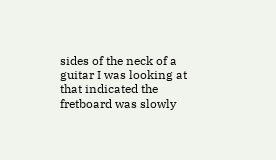sides of the neck of a guitar I was looking at that indicated the fretboard was slowly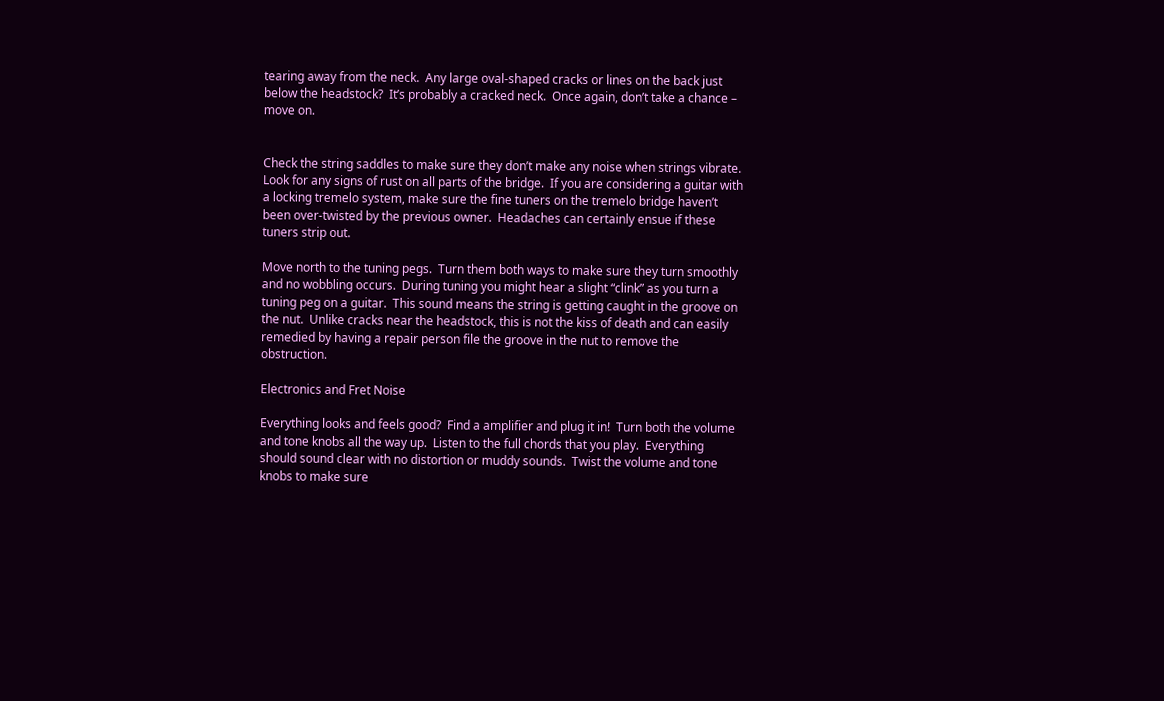tearing away from the neck.  Any large oval-shaped cracks or lines on the back just below the headstock?  It’s probably a cracked neck.  Once again, don’t take a chance – move on.


Check the string saddles to make sure they don’t make any noise when strings vibrate.  Look for any signs of rust on all parts of the bridge.  If you are considering a guitar with a locking tremelo system, make sure the fine tuners on the tremelo bridge haven’t been over-twisted by the previous owner.  Headaches can certainly ensue if these tuners strip out.

Move north to the tuning pegs.  Turn them both ways to make sure they turn smoothly and no wobbling occurs.  During tuning you might hear a slight “clink” as you turn a tuning peg on a guitar.  This sound means the string is getting caught in the groove on the nut.  Unlike cracks near the headstock, this is not the kiss of death and can easily remedied by having a repair person file the groove in the nut to remove the obstruction.

Electronics and Fret Noise

Everything looks and feels good?  Find a amplifier and plug it in!  Turn both the volume and tone knobs all the way up.  Listen to the full chords that you play.  Everything should sound clear with no distortion or muddy sounds.  Twist the volume and tone knobs to make sure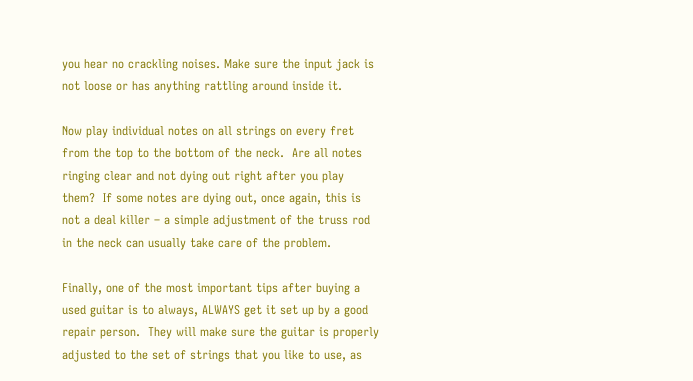you hear no crackling noises. Make sure the input jack is not loose or has anything rattling around inside it.

Now play individual notes on all strings on every fret from the top to the bottom of the neck.  Are all notes ringing clear and not dying out right after you play them?  If some notes are dying out, once again, this is not a deal killer – a simple adjustment of the truss rod in the neck can usually take care of the problem.

Finally, one of the most important tips after buying a used guitar is to always, ALWAYS get it set up by a good repair person.  They will make sure the guitar is properly adjusted to the set of strings that you like to use, as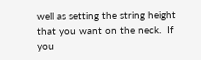well as setting the string height that you want on the neck.  If you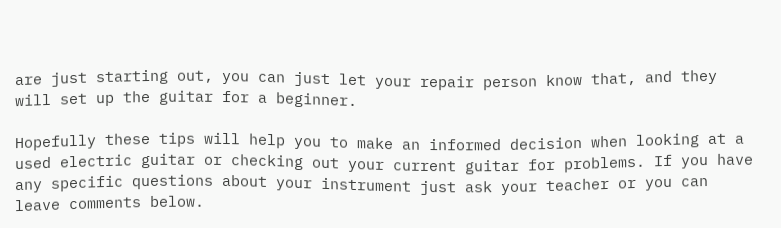are just starting out, you can just let your repair person know that, and they will set up the guitar for a beginner.

Hopefully these tips will help you to make an informed decision when looking at a used electric guitar or checking out your current guitar for problems. If you have any specific questions about your instrument just ask your teacher or you can leave comments below.